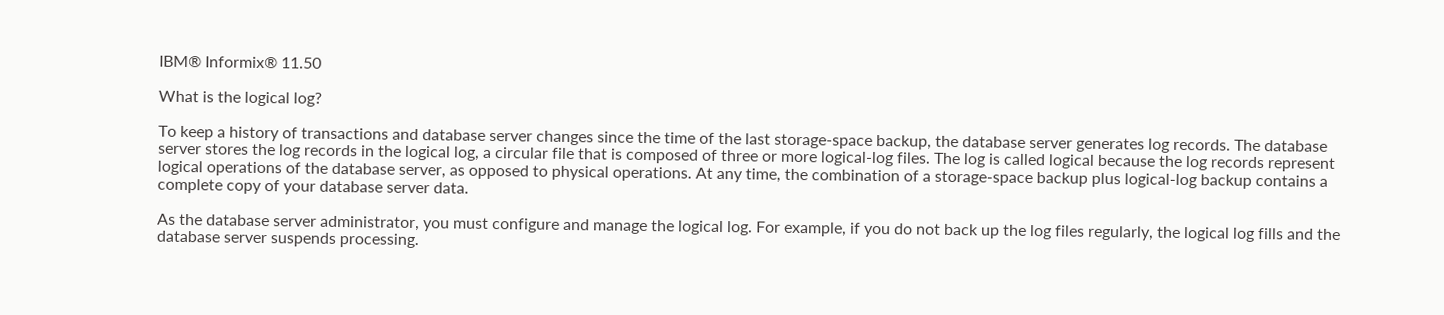IBM® Informix® 11.50

What is the logical log?

To keep a history of transactions and database server changes since the time of the last storage-space backup, the database server generates log records. The database server stores the log records in the logical log, a circular file that is composed of three or more logical-log files. The log is called logical because the log records represent logical operations of the database server, as opposed to physical operations. At any time, the combination of a storage-space backup plus logical-log backup contains a complete copy of your database server data.

As the database server administrator, you must configure and manage the logical log. For example, if you do not back up the log files regularly, the logical log fills and the database server suspends processing.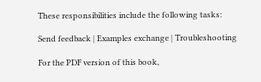These responsibilities include the following tasks:

Send feedback | Examples exchange | Troubleshooting

For the PDF version of this book,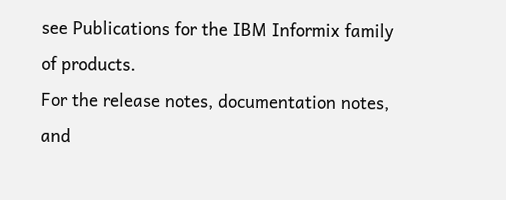see Publications for the IBM Informix family of products.
For the release notes, documentation notes, and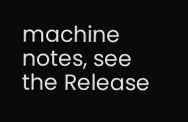machine notes, see the Release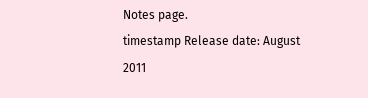Notes page.
timestamp Release date: August 2011